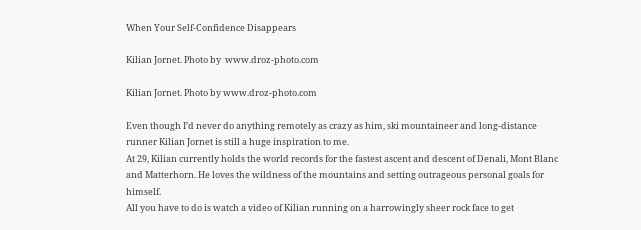When Your Self-Confidence Disappears

Kilian Jornet. Photo by  www.droz-photo.com

Kilian Jornet. Photo by www.droz-photo.com

Even though I’d never do anything remotely as crazy as him, ski mountaineer and long-distance runner Kilian Jornet is still a huge inspiration to me.
At 29, Kilian currently holds the world records for the fastest ascent and descent of Denali, Mont Blanc and Matterhorn. He loves the wildness of the mountains and setting outrageous personal goals for himself.
All you have to do is watch a video of Kilian running on a harrowingly sheer rock face to get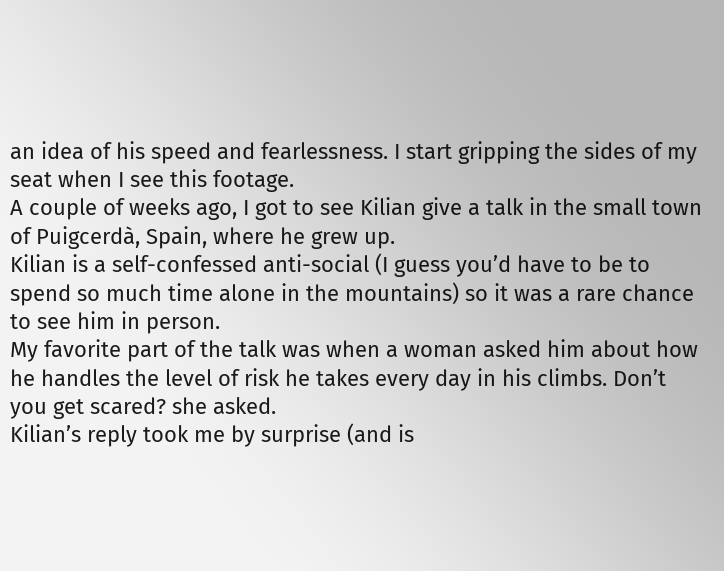an idea of his speed and fearlessness. I start gripping the sides of my seat when I see this footage.
A couple of weeks ago, I got to see Kilian give a talk in the small town of Puigcerdà, Spain, where he grew up.
Kilian is a self-confessed anti-social (I guess you’d have to be to spend so much time alone in the mountains) so it was a rare chance to see him in person.
My favorite part of the talk was when a woman asked him about how he handles the level of risk he takes every day in his climbs. Don’t you get scared? she asked.
Kilian’s reply took me by surprise (and is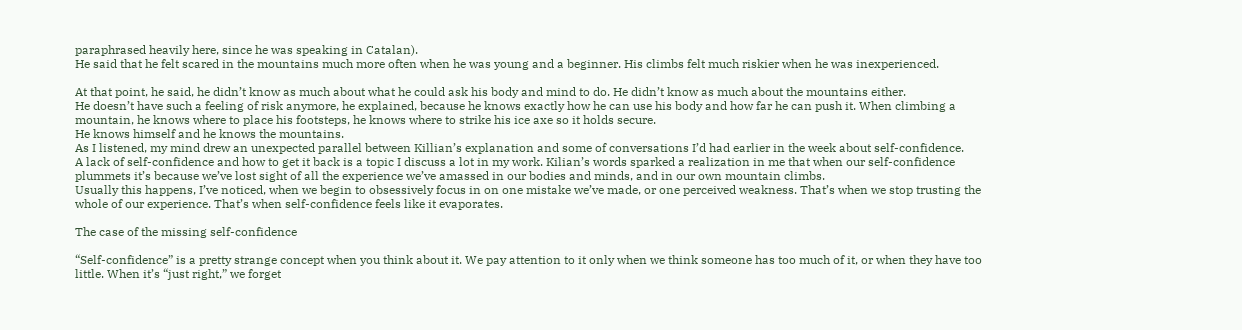paraphrased heavily here, since he was speaking in Catalan).
He said that he felt scared in the mountains much more often when he was young and a beginner. His climbs felt much riskier when he was inexperienced.

At that point, he said, he didn’t know as much about what he could ask his body and mind to do. He didn’t know as much about the mountains either.
He doesn’t have such a feeling of risk anymore, he explained, because he knows exactly how he can use his body and how far he can push it. When climbing a mountain, he knows where to place his footsteps, he knows where to strike his ice axe so it holds secure.
He knows himself and he knows the mountains.
As I listened, my mind drew an unexpected parallel between Killian’s explanation and some of conversations I’d had earlier in the week about self-confidence.
A lack of self-confidence and how to get it back is a topic I discuss a lot in my work. Kilian’s words sparked a realization in me that when our self-confidence plummets it’s because we’ve lost sight of all the experience we’ve amassed in our bodies and minds, and in our own mountain climbs.
Usually this happens, I’ve noticed, when we begin to obsessively focus in on one mistake we’ve made, or one perceived weakness. That’s when we stop trusting the whole of our experience. That’s when self-confidence feels like it evaporates.

The case of the missing self-confidence

“Self-confidence” is a pretty strange concept when you think about it. We pay attention to it only when we think someone has too much of it, or when they have too little. When it’s “just right,” we forget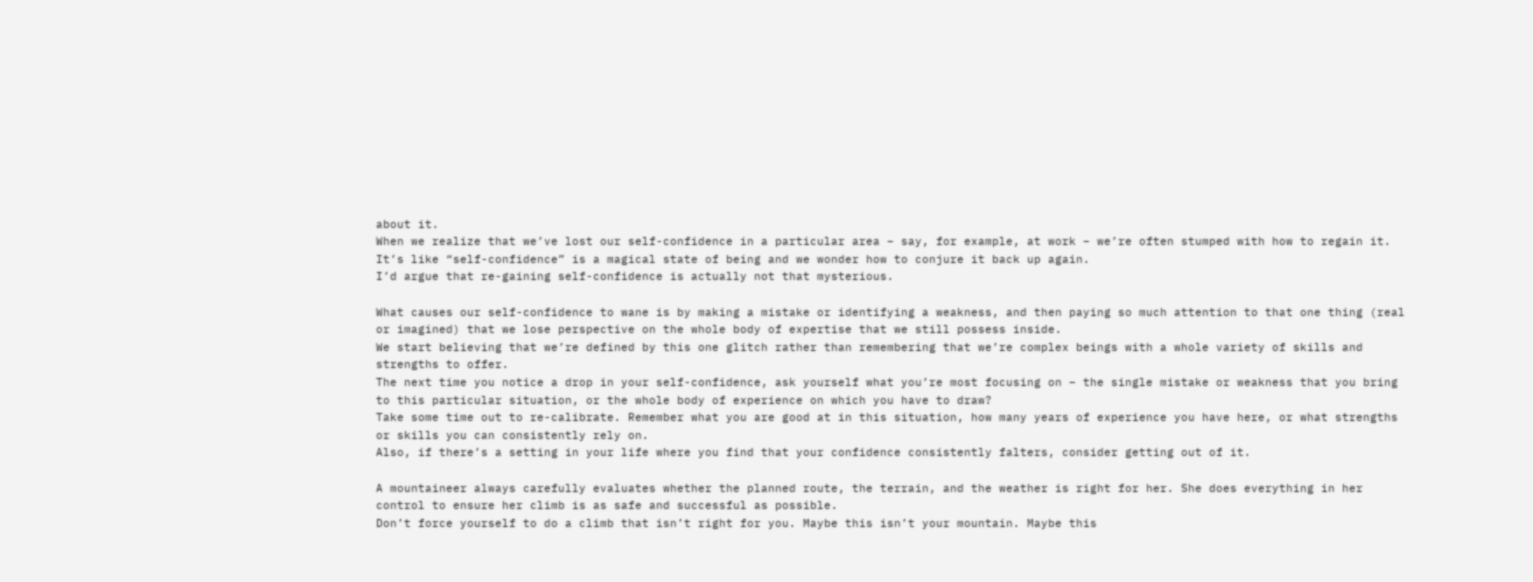about it.
When we realize that we’ve lost our self-confidence in a particular area – say, for example, at work – we’re often stumped with how to regain it. It’s like “self-confidence” is a magical state of being and we wonder how to conjure it back up again.
I’d argue that re-gaining self-confidence is actually not that mysterious.

What causes our self-confidence to wane is by making a mistake or identifying a weakness, and then paying so much attention to that one thing (real or imagined) that we lose perspective on the whole body of expertise that we still possess inside.
We start believing that we’re defined by this one glitch rather than remembering that we’re complex beings with a whole variety of skills and strengths to offer.
The next time you notice a drop in your self-confidence, ask yourself what you’re most focusing on – the single mistake or weakness that you bring to this particular situation, or the whole body of experience on which you have to draw?
Take some time out to re-calibrate. Remember what you are good at in this situation, how many years of experience you have here, or what strengths or skills you can consistently rely on.
Also, if there’s a setting in your life where you find that your confidence consistently falters, consider getting out of it.

A mountaineer always carefully evaluates whether the planned route, the terrain, and the weather is right for her. She does everything in her control to ensure her climb is as safe and successful as possible.
Don’t force yourself to do a climb that isn’t right for you. Maybe this isn’t your mountain. Maybe this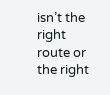isn’t the right route or the right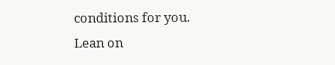conditions for you.
Lean on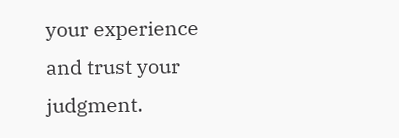your experience and trust your judgment.